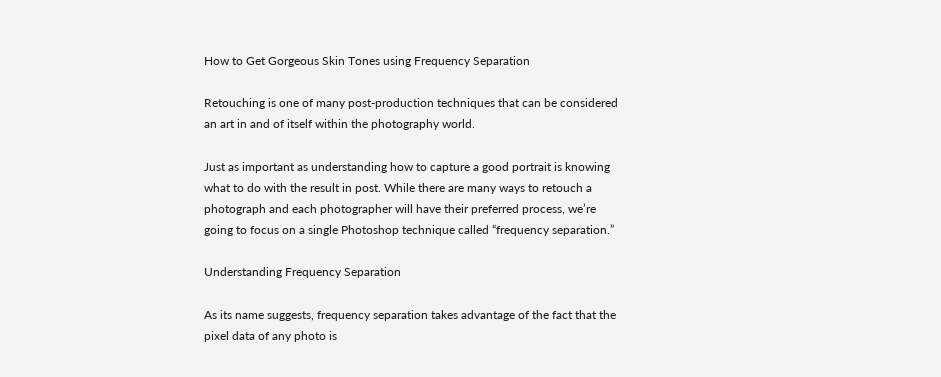How to Get Gorgeous Skin Tones using Frequency Separation

Retouching is one of many post-production techniques that can be considered an art in and of itself within the photography world.

Just as important as understanding how to capture a good portrait is knowing what to do with the result in post. While there are many ways to retouch a photograph and each photographer will have their preferred process, we’re going to focus on a single Photoshop technique called “frequency separation.”

Understanding Frequency Separation

As its name suggests, frequency separation takes advantage of the fact that the pixel data of any photo is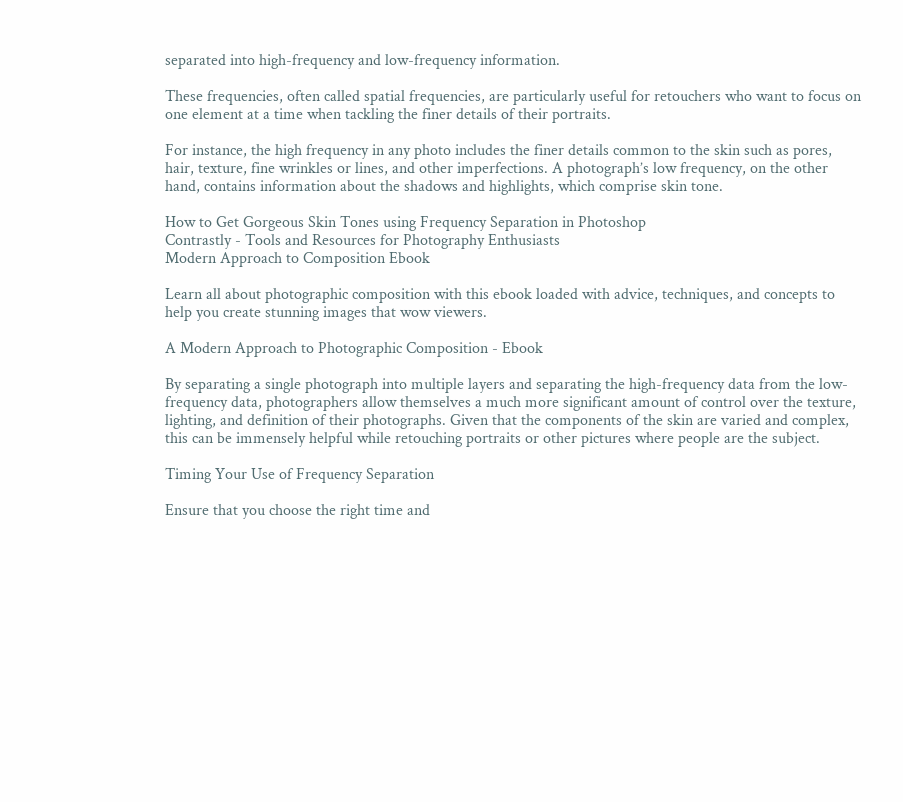separated into high-frequency and low-frequency information.

These frequencies, often called spatial frequencies, are particularly useful for retouchers who want to focus on one element at a time when tackling the finer details of their portraits.

For instance, the high frequency in any photo includes the finer details common to the skin such as pores, hair, texture, fine wrinkles or lines, and other imperfections. A photograph’s low frequency, on the other hand, contains information about the shadows and highlights, which comprise skin tone.

How to Get Gorgeous Skin Tones using Frequency Separation in Photoshop
Contrastly - Tools and Resources for Photography Enthusiasts
Modern Approach to Composition Ebook

Learn all about photographic composition with this ebook loaded with advice, techniques, and concepts to help you create stunning images that wow viewers.

A Modern Approach to Photographic Composition - Ebook

By separating a single photograph into multiple layers and separating the high-frequency data from the low-frequency data, photographers allow themselves a much more significant amount of control over the texture, lighting, and definition of their photographs. Given that the components of the skin are varied and complex, this can be immensely helpful while retouching portraits or other pictures where people are the subject.

Timing Your Use of Frequency Separation

Ensure that you choose the right time and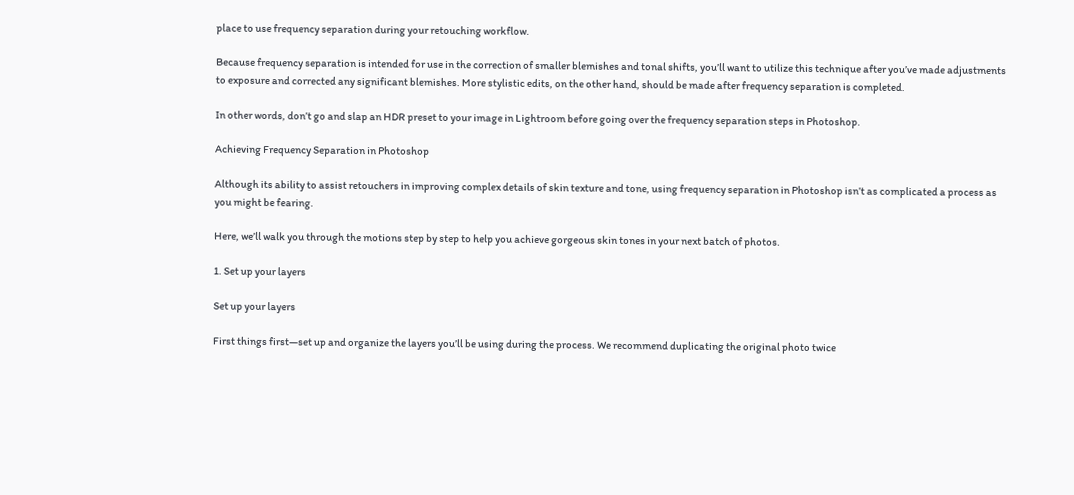place to use frequency separation during your retouching workflow.

Because frequency separation is intended for use in the correction of smaller blemishes and tonal shifts, you’ll want to utilize this technique after you’ve made adjustments to exposure and corrected any significant blemishes. More stylistic edits, on the other hand, should be made after frequency separation is completed.

In other words, don’t go and slap an HDR preset to your image in Lightroom before going over the frequency separation steps in Photoshop.

Achieving Frequency Separation in Photoshop

Although its ability to assist retouchers in improving complex details of skin texture and tone, using frequency separation in Photoshop isn’t as complicated a process as you might be fearing.

Here, we’ll walk you through the motions step by step to help you achieve gorgeous skin tones in your next batch of photos.

1. Set up your layers

Set up your layers

First things first—set up and organize the layers you’ll be using during the process. We recommend duplicating the original photo twice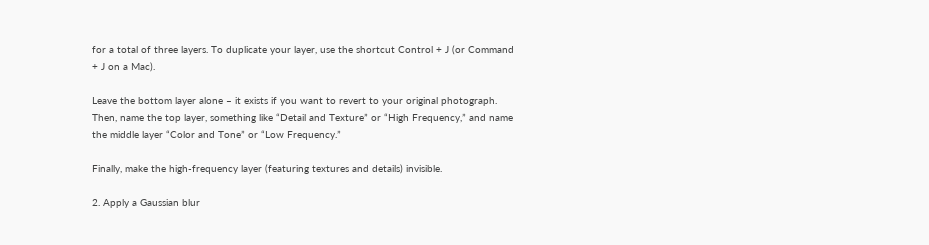for a total of three layers. To duplicate your layer, use the shortcut Control + J (or Command + J on a Mac).

Leave the bottom layer alone – it exists if you want to revert to your original photograph. Then, name the top layer, something like “Detail and Texture” or “High Frequency,” and name the middle layer “Color and Tone” or “Low Frequency.”

Finally, make the high-frequency layer (featuring textures and details) invisible.

2. Apply a Gaussian blur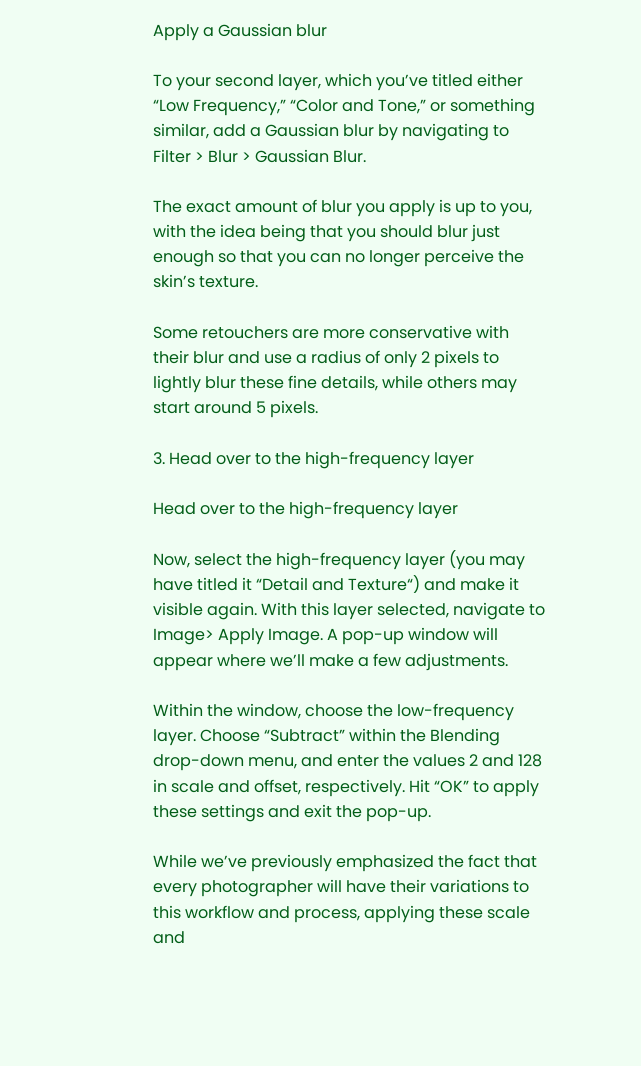Apply a Gaussian blur

To your second layer, which you’ve titled either “Low Frequency,” “Color and Tone,” or something similar, add a Gaussian blur by navigating to Filter > Blur > Gaussian Blur.

The exact amount of blur you apply is up to you, with the idea being that you should blur just enough so that you can no longer perceive the skin’s texture.

Some retouchers are more conservative with their blur and use a radius of only 2 pixels to lightly blur these fine details, while others may start around 5 pixels.

3. Head over to the high-frequency layer

Head over to the high-frequency layer

Now, select the high-frequency layer (you may have titled it “Detail and Texture“) and make it visible again. With this layer selected, navigate to Image> Apply Image. A pop-up window will appear where we’ll make a few adjustments.

Within the window, choose the low-frequency layer. Choose “Subtract” within the Blending drop-down menu, and enter the values 2 and 128 in scale and offset, respectively. Hit “OK” to apply these settings and exit the pop-up.

While we’ve previously emphasized the fact that every photographer will have their variations to this workflow and process, applying these scale and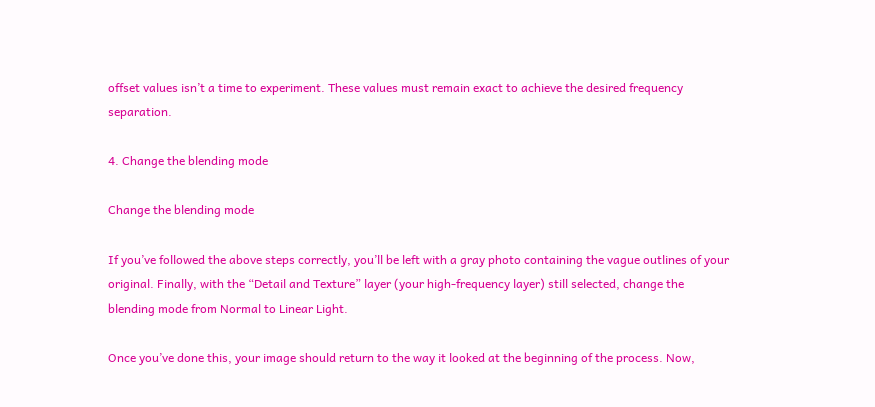offset values isn’t a time to experiment. These values must remain exact to achieve the desired frequency separation.

4. Change the blending mode

Change the blending mode

If you’ve followed the above steps correctly, you’ll be left with a gray photo containing the vague outlines of your original. Finally, with the “Detail and Texture” layer (your high-frequency layer) still selected, change the blending mode from Normal to Linear Light.

Once you’ve done this, your image should return to the way it looked at the beginning of the process. Now,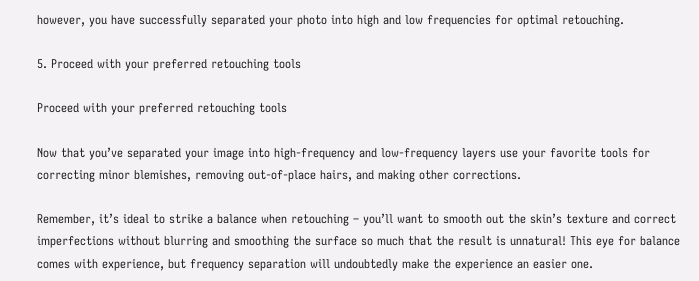however, you have successfully separated your photo into high and low frequencies for optimal retouching.

5. Proceed with your preferred retouching tools

Proceed with your preferred retouching tools

Now that you’ve separated your image into high-frequency and low-frequency layers use your favorite tools for correcting minor blemishes, removing out-of-place hairs, and making other corrections.

Remember, it’s ideal to strike a balance when retouching – you’ll want to smooth out the skin’s texture and correct imperfections without blurring and smoothing the surface so much that the result is unnatural! This eye for balance comes with experience, but frequency separation will undoubtedly make the experience an easier one.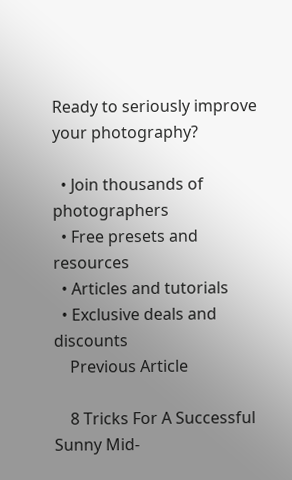Ready to seriously improve your photography?

  • Join thousands of photographers
  • Free presets and resources
  • Articles and tutorials
  • Exclusive deals and discounts
    Previous Article

    8 Tricks For A Successful Sunny Mid-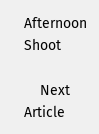Afternoon Shoot

    Next Article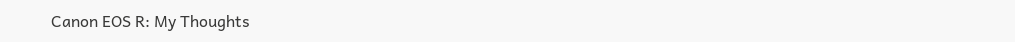Canon EOS R: My Thoughts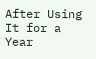After Using It for a Year